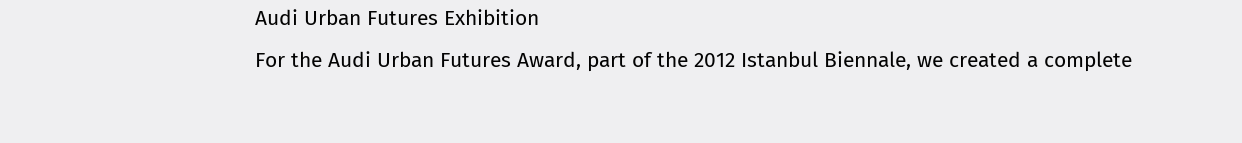Audi Urban Futures Exhibition
For the Audi Urban Futures Award, part of the 2012 Istanbul Biennale, we created a complete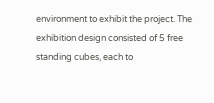environment to exhibit the project. The exhibition design consisted of 5 free standing cubes, each to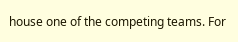house one of the competing teams. For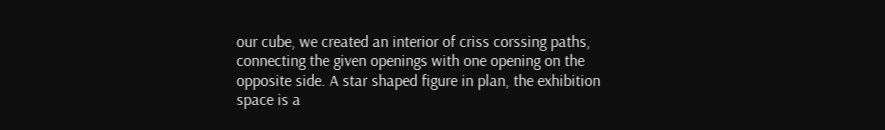our cube, we created an interior of criss corssing paths, connecting the given openings with one opening on the opposite side. A star shaped figure in plan, the exhibition space is a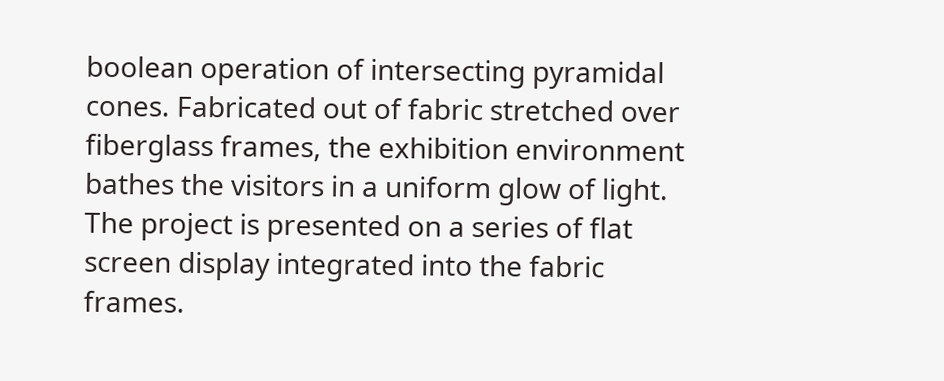boolean operation of intersecting pyramidal cones. Fabricated out of fabric stretched over fiberglass frames, the exhibition environment bathes the visitors in a uniform glow of light. The project is presented on a series of flat screen display integrated into the fabric frames.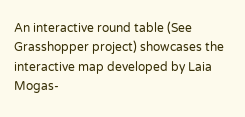An interactive round table (See Grasshopper project) showcases the interactive map developed by Laia Mogas-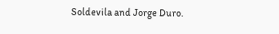Soldevila and Jorge Duro.